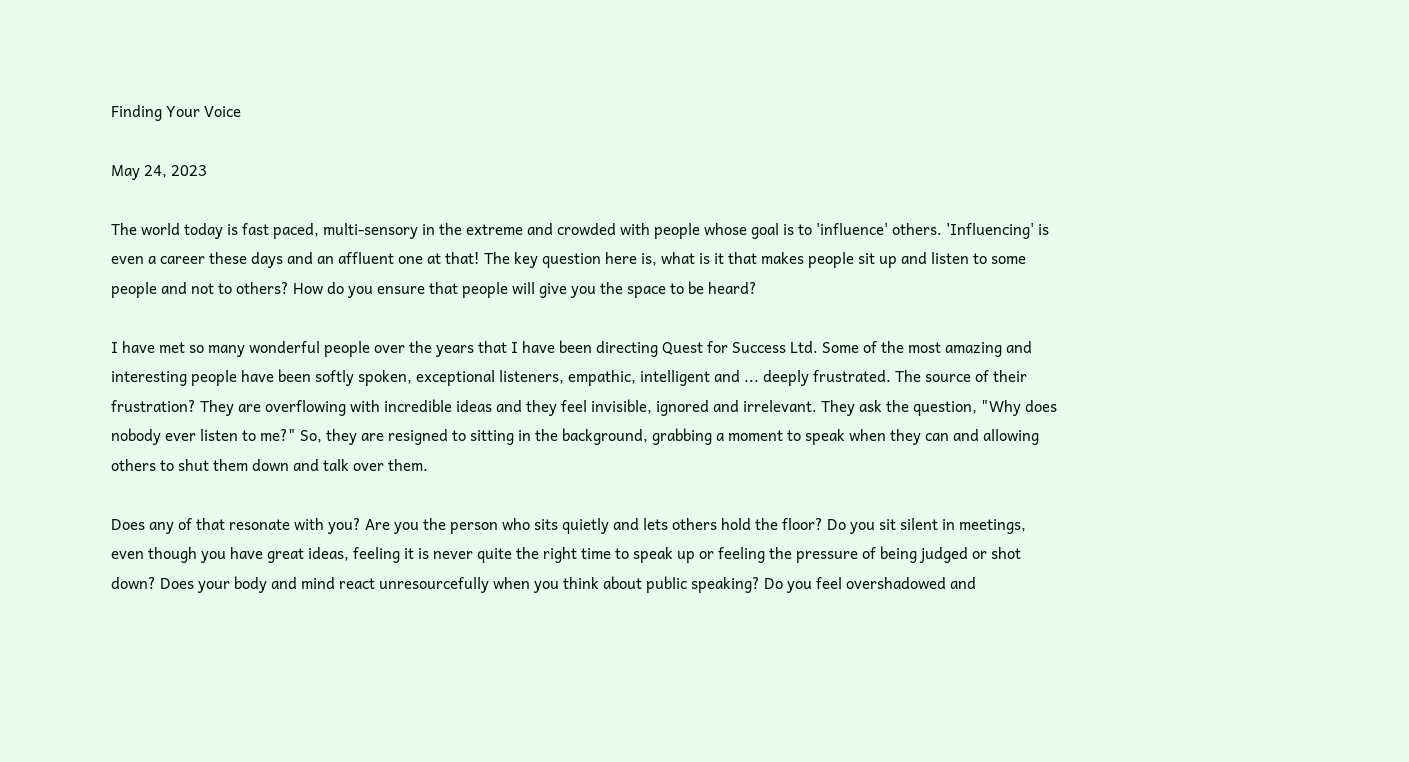Finding Your Voice

May 24, 2023

The world today is fast paced, multi-sensory in the extreme and crowded with people whose goal is to 'influence' others. 'Influencing' is even a career these days and an affluent one at that! The key question here is, what is it that makes people sit up and listen to some people and not to others? How do you ensure that people will give you the space to be heard?

I have met so many wonderful people over the years that I have been directing Quest for Success Ltd. Some of the most amazing and interesting people have been softly spoken, exceptional listeners, empathic, intelligent and ... deeply frustrated. The source of their frustration? They are overflowing with incredible ideas and they feel invisible, ignored and irrelevant. They ask the question, "Why does nobody ever listen to me?" So, they are resigned to sitting in the background, grabbing a moment to speak when they can and allowing others to shut them down and talk over them.

Does any of that resonate with you? Are you the person who sits quietly and lets others hold the floor? Do you sit silent in meetings, even though you have great ideas, feeling it is never quite the right time to speak up or feeling the pressure of being judged or shot down? Does your body and mind react unresourcefully when you think about public speaking? Do you feel overshadowed and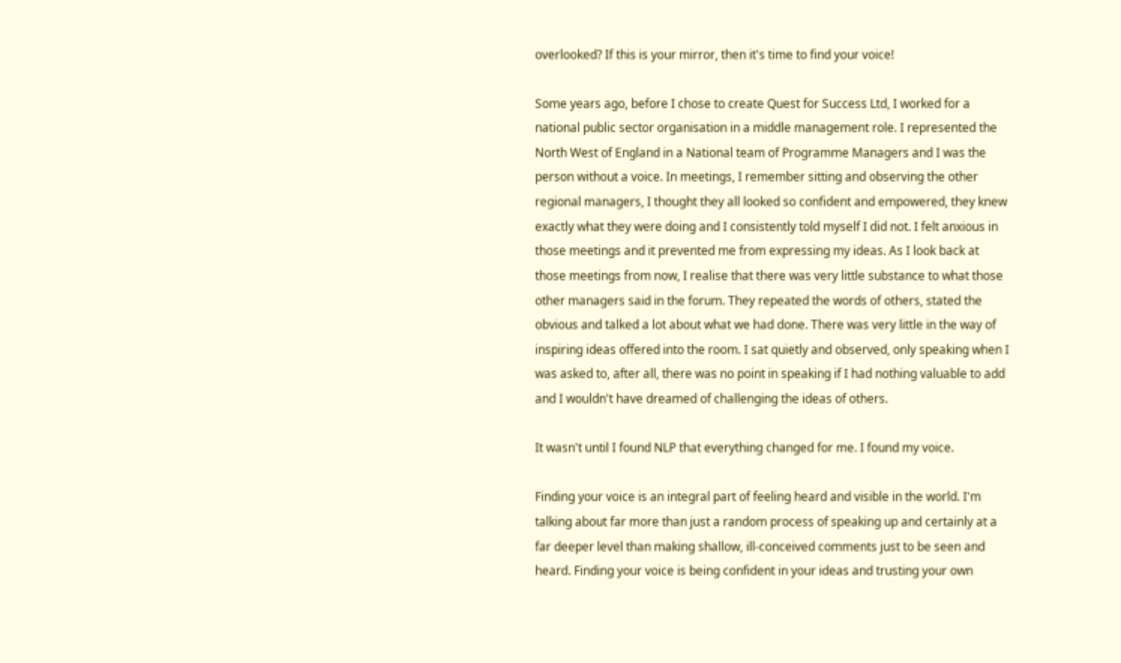overlooked? If this is your mirror, then it's time to find your voice!

Some years ago, before I chose to create Quest for Success Ltd, I worked for a national public sector organisation in a middle management role. I represented the North West of England in a National team of Programme Managers and I was the person without a voice. In meetings, I remember sitting and observing the other regional managers, I thought they all looked so confident and empowered, they knew exactly what they were doing and I consistently told myself I did not. I felt anxious in those meetings and it prevented me from expressing my ideas. As I look back at those meetings from now, I realise that there was very little substance to what those other managers said in the forum. They repeated the words of others, stated the obvious and talked a lot about what we had done. There was very little in the way of inspiring ideas offered into the room. I sat quietly and observed, only speaking when I was asked to, after all, there was no point in speaking if I had nothing valuable to add and I wouldn't have dreamed of challenging the ideas of others.

It wasn't until I found NLP that everything changed for me. I found my voice.

Finding your voice is an integral part of feeling heard and visible in the world. I'm talking about far more than just a random process of speaking up and certainly at a far deeper level than making shallow, ill-conceived comments just to be seen and heard. Finding your voice is being confident in your ideas and trusting your own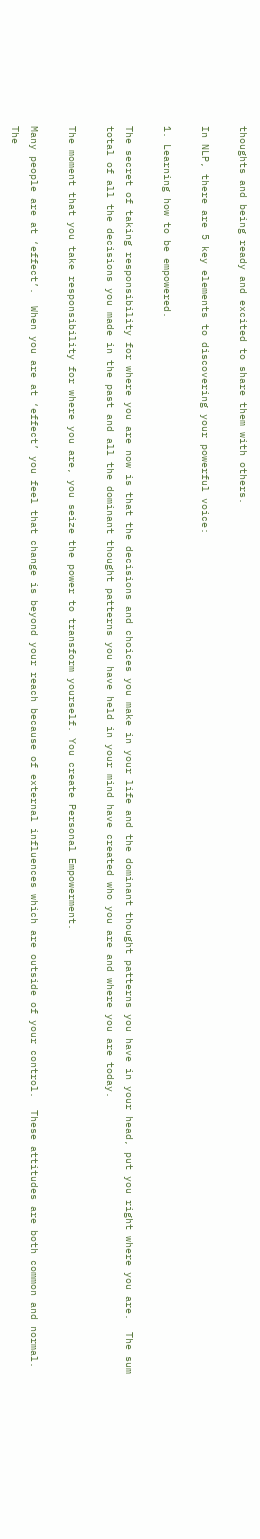thoughts and being ready and excited to share them with others.

In NLP, there are 5 key elements to discovering your powerful voice:

1. Learning how to be empowered.

The secret of taking responsibility for where you are now is that the decisions and choices you make in your life and the dominant thought patterns you have in your head, put you right where you are.  The sum total of all the decisions you made in the past and all the dominant thought patterns you have held in your mind have created who you are and where you are today.

The moment that you take responsibility for where you are, you seize the power to transform yourself. You create Personal Empowerment.

Many people are at ‘effect’.  When you are at ‘effect’ you feel that change is beyond your reach because of external influences which are outside of your control.  These attitudes are both common and normal.  The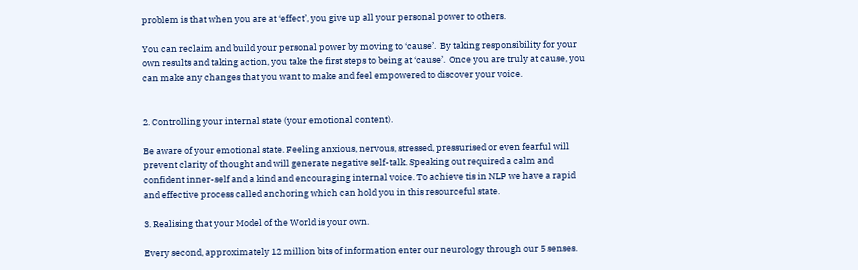problem is that when you are at ‘effect’, you give up all your personal power to others.

You can reclaim and build your personal power by moving to ‘cause’.  By taking responsibility for your own results and taking action, you take the first steps to being at ‘cause’.  Once you are truly at cause, you can make any changes that you want to make and feel empowered to discover your voice.


2. Controlling your internal state (your emotional content).

Be aware of your emotional state. Feeling anxious, nervous, stressed, pressurised or even fearful will prevent clarity of thought and will generate negative self-talk. Speaking out required a calm and confident inner-self and a kind and encouraging internal voice. To achieve tis in NLP we have a rapid and effective process called anchoring which can hold you in this resourceful state.

3. Realising that your Model of the World is your own.

Every second, approximately 12 million bits of information enter our neurology through our 5 senses.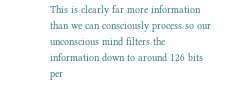This is clearly far more information than we can consciously process so our unconscious mind filters the information down to around 126 bits per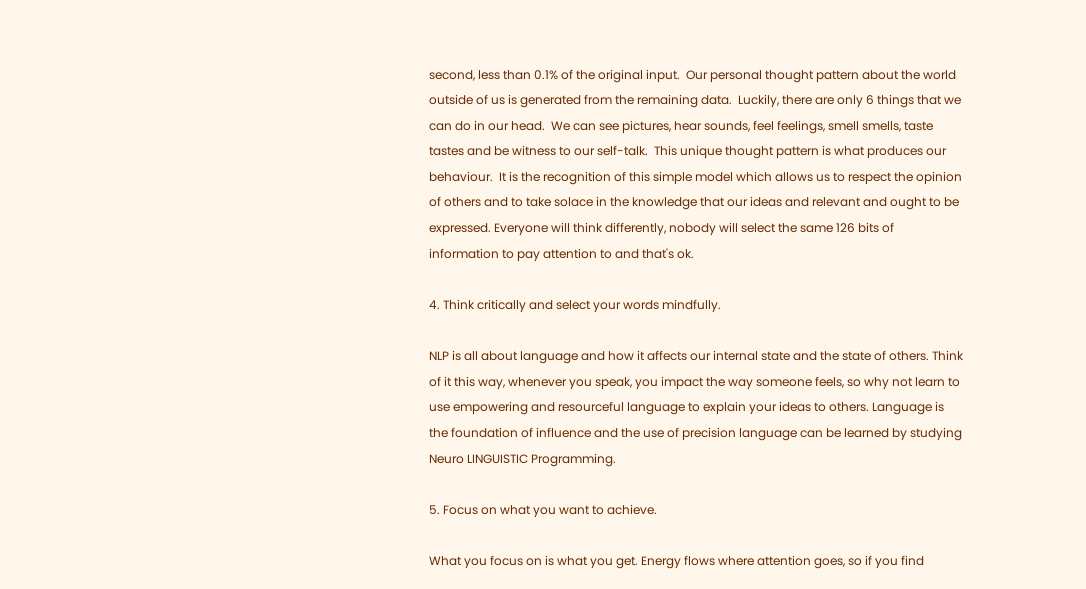second, less than 0.1% of the original input.  Our personal thought pattern about the world outside of us is generated from the remaining data.  Luckily, there are only 6 things that we can do in our head.  We can see pictures, hear sounds, feel feelings, smell smells, taste tastes and be witness to our self-talk.  This unique thought pattern is what produces our behaviour.  It is the recognition of this simple model which allows us to respect the opinion of others and to take solace in the knowledge that our ideas and relevant and ought to be expressed. Everyone will think differently, nobody will select the same 126 bits of information to pay attention to and that's ok.

4. Think critically and select your words mindfully.

NLP is all about language and how it affects our internal state and the state of others. Think of it this way, whenever you speak, you impact the way someone feels, so why not learn to use empowering and resourceful language to explain your ideas to others. Language is the foundation of influence and the use of precision language can be learned by studying Neuro LINGUISTIC Programming.

5. Focus on what you want to achieve.

What you focus on is what you get. Energy flows where attention goes, so if you find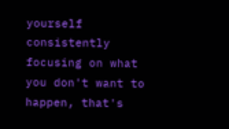yourself consistently focusing on what you don't want to happen, that's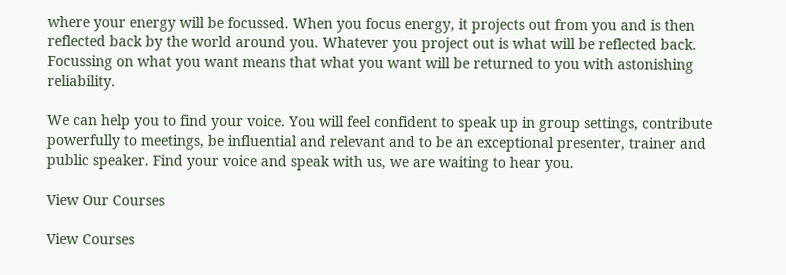where your energy will be focussed. When you focus energy, it projects out from you and is then reflected back by the world around you. Whatever you project out is what will be reflected back. Focussing on what you want means that what you want will be returned to you with astonishing reliability.

We can help you to find your voice. You will feel confident to speak up in group settings, contribute powerfully to meetings, be influential and relevant and to be an exceptional presenter, trainer and public speaker. Find your voice and speak with us, we are waiting to hear you.

View Our Courses

View Courses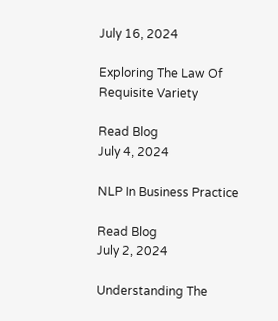July 16, 2024

Exploring The Law Of Requisite Variety

Read Blog
July 4, 2024

NLP In Business Practice

Read Blog
July 2, 2024

Understanding The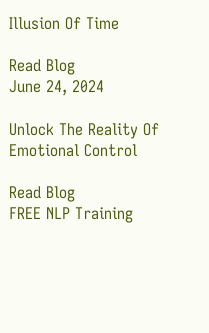Illusion Of Time

Read Blog
June 24, 2024

Unlock The Reality Of Emotional Control

Read Blog
FREE NLP Training